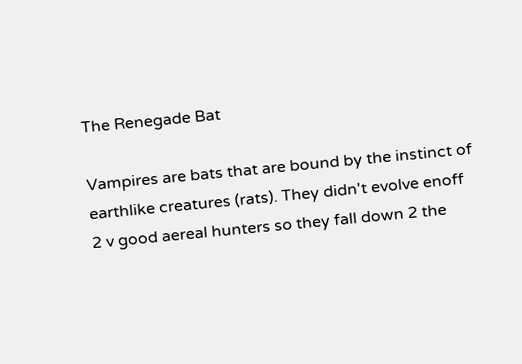The Renegade Bat

Vampires are bats that are bound by the instinct of earthlike creatures (rats). They didn't evolve enoff 2 v good aereal hunters so they fall down 2 the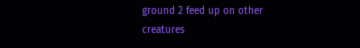ground 2 feed up on other creatures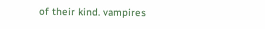of their kind. vampires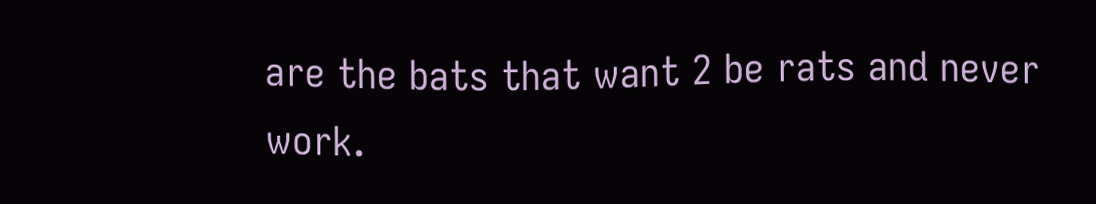are the bats that want 2 be rats and never work.